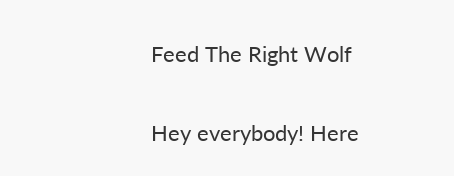Feed The Right Wolf

Hey everybody! Here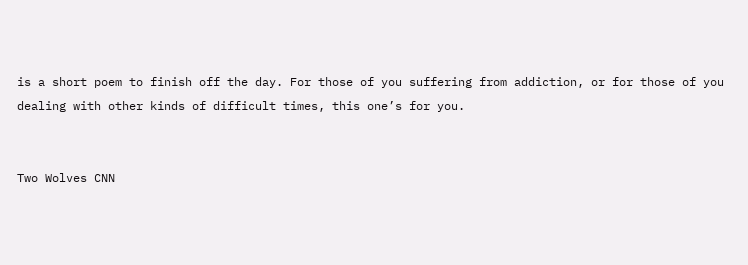is a short poem to finish off the day. For those of you suffering from addiction, or for those of you dealing with other kinds of difficult times, this one’s for you.


Two Wolves CNN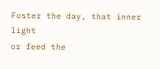Foster the day, that inner light
or feed the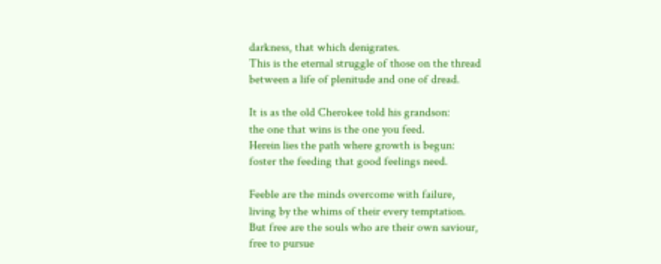darkness, that which denigrates.
This is the eternal struggle of those on the thread
between a life of plenitude and one of dread.

It is as the old Cherokee told his grandson:
the one that wins is the one you feed.
Herein lies the path where growth is begun:
foster the feeding that good feelings need.

Feeble are the minds overcome with failure,
living by the whims of their every temptation.
But free are the souls who are their own saviour,
free to pursue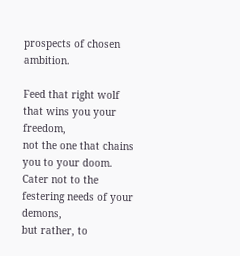prospects of chosen ambition.

Feed that right wolf that wins you your freedom,
not the one that chains you to your doom.
Cater not to the festering needs of your demons,
but rather, to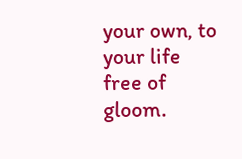your own, to your life free of gloom.